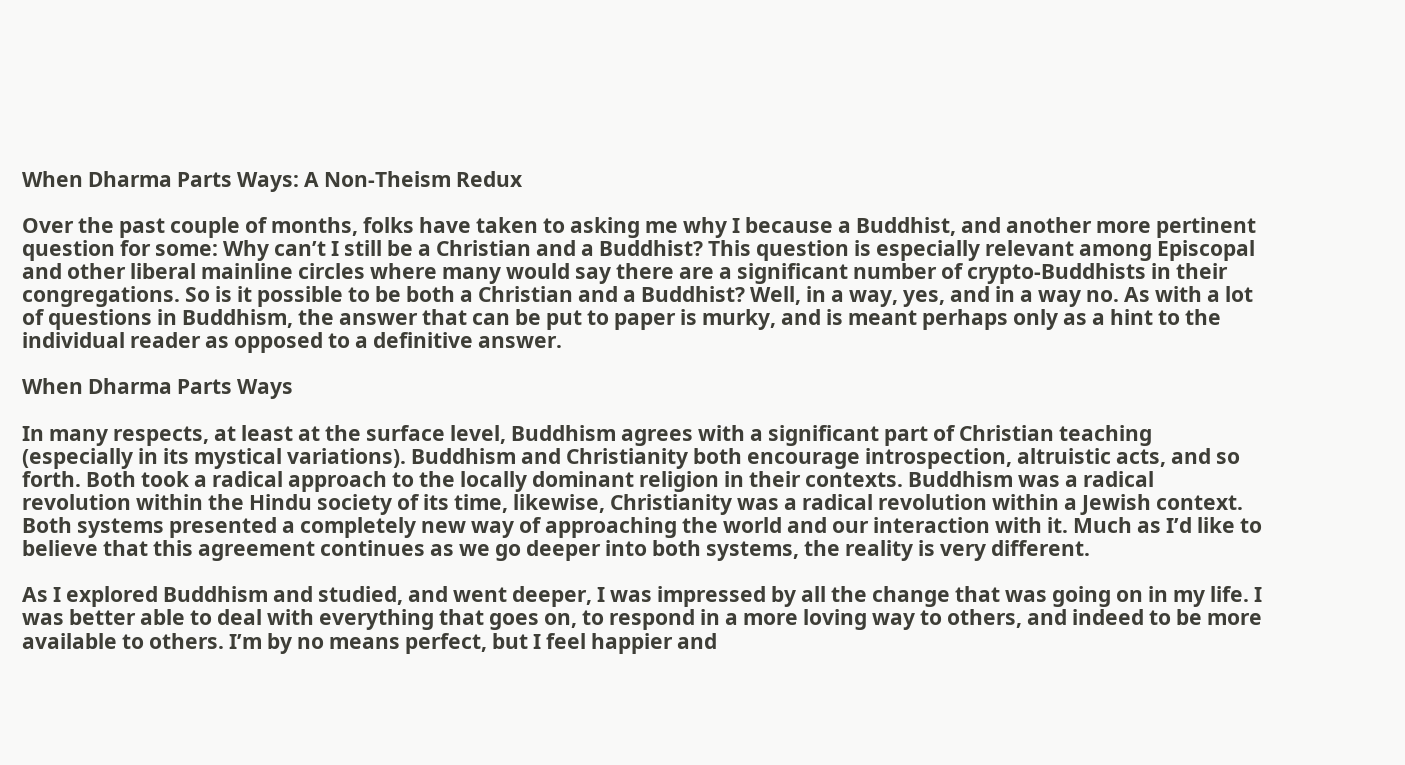When Dharma Parts Ways: A Non-Theism Redux

Over the past couple of months, folks have taken to asking me why I because a Buddhist, and another more pertinent question for some: Why can’t I still be a Christian and a Buddhist? This question is especially relevant among Episcopal and other liberal mainline circles where many would say there are a significant number of crypto-Buddhists in their congregations. So is it possible to be both a Christian and a Buddhist? Well, in a way, yes, and in a way no. As with a lot of questions in Buddhism, the answer that can be put to paper is murky, and is meant perhaps only as a hint to the individual reader as opposed to a definitive answer.

When Dharma Parts Ways

In many respects, at least at the surface level, Buddhism agrees with a significant part of Christian teaching (especially in its mystical variations). Buddhism and Christianity both encourage introspection, altruistic acts, and so forth. Both took a radical approach to the locally dominant religion in their contexts. Buddhism was a radical revolution within the Hindu society of its time, likewise, Christianity was a radical revolution within a Jewish context. Both systems presented a completely new way of approaching the world and our interaction with it. Much as I’d like to believe that this agreement continues as we go deeper into both systems, the reality is very different.

As I explored Buddhism and studied, and went deeper, I was impressed by all the change that was going on in my life. I was better able to deal with everything that goes on, to respond in a more loving way to others, and indeed to be more available to others. I’m by no means perfect, but I feel happier and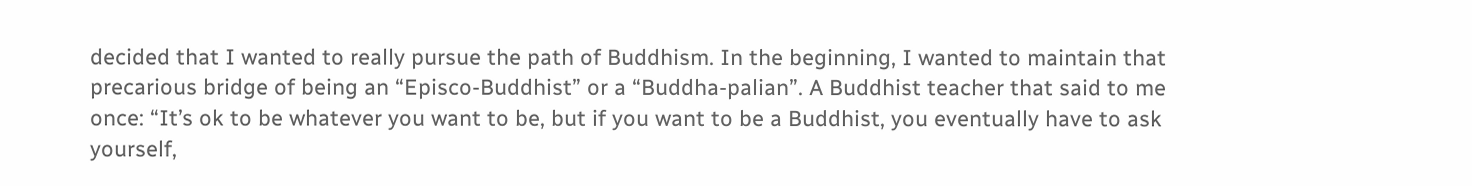decided that I wanted to really pursue the path of Buddhism. In the beginning, I wanted to maintain that precarious bridge of being an “Episco-Buddhist” or a “Buddha-palian”. A Buddhist teacher that said to me once: “It’s ok to be whatever you want to be, but if you want to be a Buddhist, you eventually have to ask yourself,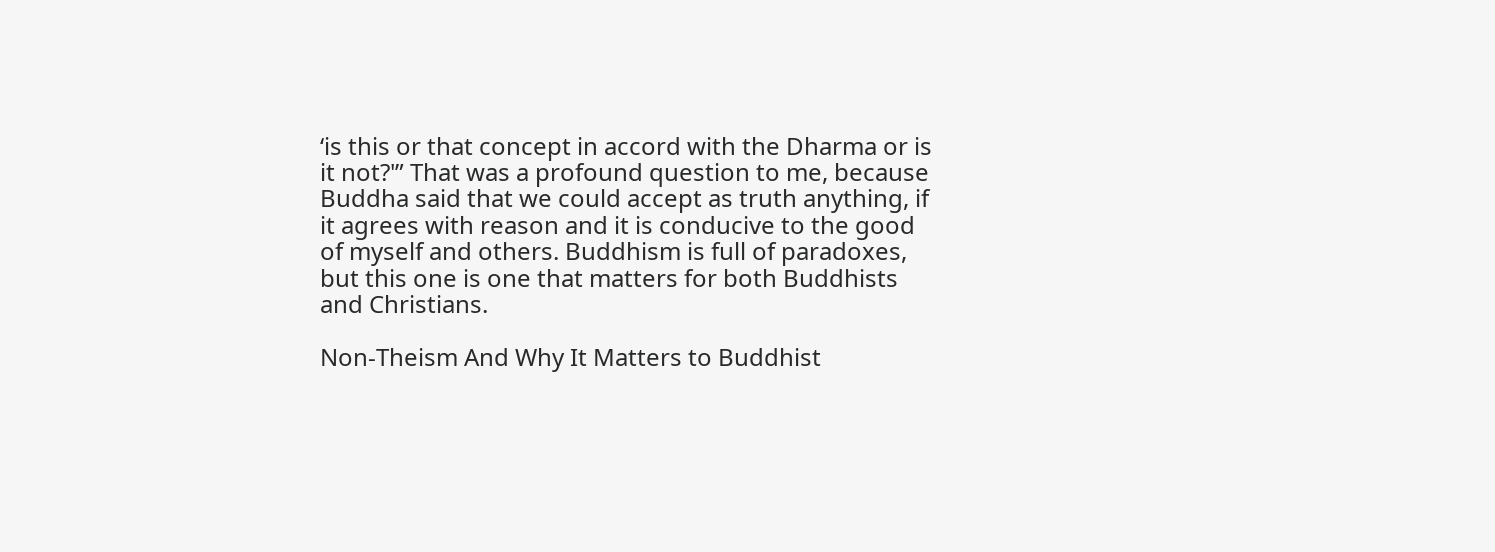‘is this or that concept in accord with the Dharma or is it not?'” That was a profound question to me, because Buddha said that we could accept as truth anything, if it agrees with reason and it is conducive to the good of myself and others. Buddhism is full of paradoxes, but this one is one that matters for both Buddhists and Christians.

Non-Theism And Why It Matters to Buddhist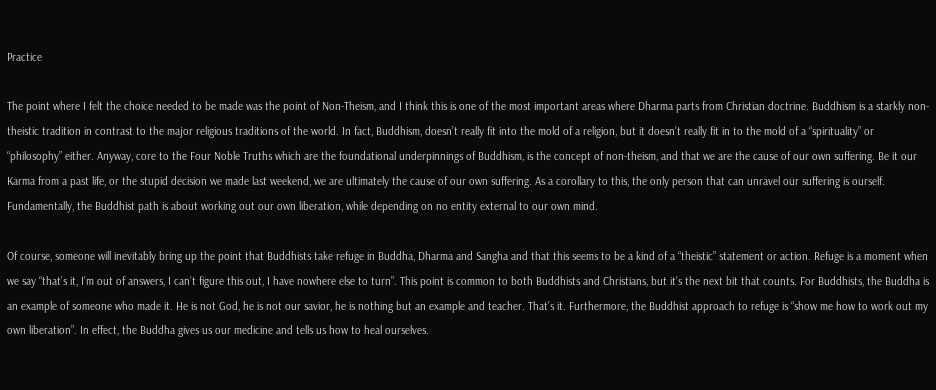Practice

The point where I felt the choice needed to be made was the point of Non-Theism, and I think this is one of the most important areas where Dharma parts from Christian doctrine. Buddhism is a starkly non-theistic tradition in contrast to the major religious traditions of the world. In fact, Buddhism, doesn’t really fit into the mold of a religion, but it doesn’t really fit in to the mold of a “spirituality” or “philosophy” either. Anyway, core to the Four Noble Truths which are the foundational underpinnings of Buddhism, is the concept of non-theism, and that we are the cause of our own suffering. Be it our Karma from a past life, or the stupid decision we made last weekend, we are ultimately the cause of our own suffering. As a corollary to this, the only person that can unravel our suffering is ourself. Fundamentally, the Buddhist path is about working out our own liberation, while depending on no entity external to our own mind.

Of course, someone will inevitably bring up the point that Buddhists take refuge in Buddha, Dharma and Sangha and that this seems to be a kind of a “theistic” statement or action. Refuge is a moment when we say “that’s it, I’m out of answers, I can’t figure this out, I have nowhere else to turn”. This point is common to both Buddhists and Christians, but it’s the next bit that counts. For Buddhists, the Buddha is an example of someone who made it. He is not God, he is not our savior, he is nothing but an example and teacher. That’s it. Furthermore, the Buddhist approach to refuge is “show me how to work out my own liberation”. In effect, the Buddha gives us our medicine and tells us how to heal ourselves.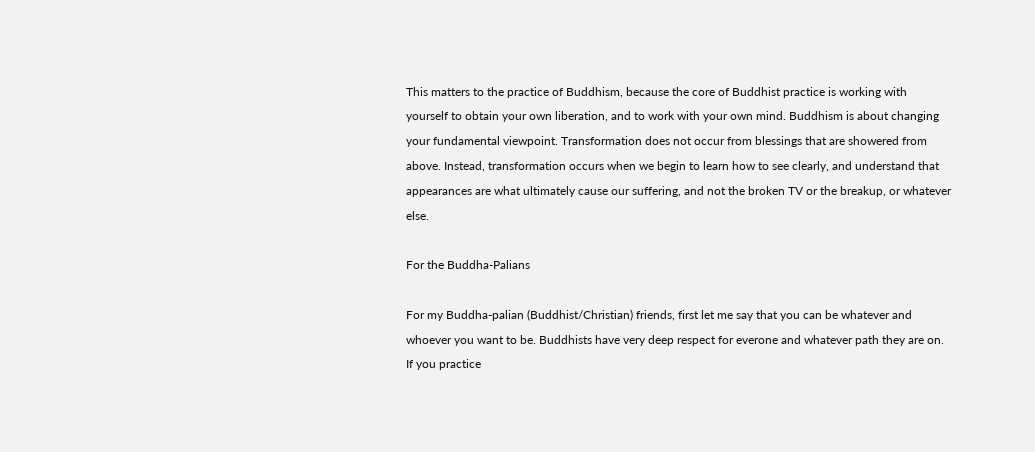This matters to the practice of Buddhism, because the core of Buddhist practice is working with yourself to obtain your own liberation, and to work with your own mind. Buddhism is about changing your fundamental viewpoint. Transformation does not occur from blessings that are showered from above. Instead, transformation occurs when we begin to learn how to see clearly, and understand that appearances are what ultimately cause our suffering, and not the broken TV or the breakup, or whatever else.

For the Buddha-Palians

For my Buddha-palian (Buddhist/Christian) friends, first let me say that you can be whatever and whoever you want to be. Buddhists have very deep respect for everone and whatever path they are on. If you practice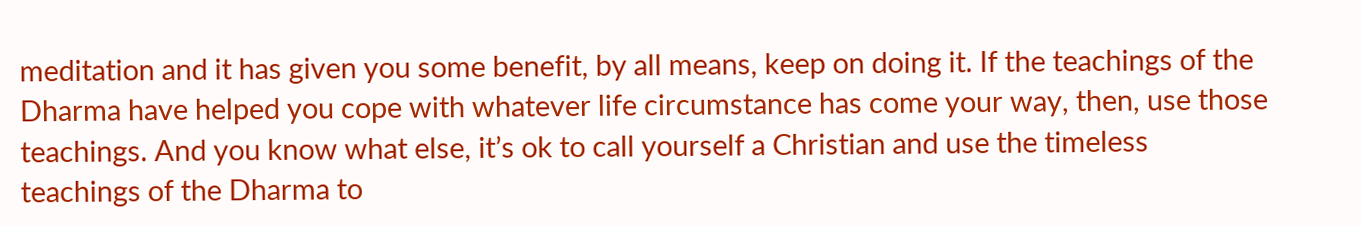meditation and it has given you some benefit, by all means, keep on doing it. If the teachings of the Dharma have helped you cope with whatever life circumstance has come your way, then, use those teachings. And you know what else, it’s ok to call yourself a Christian and use the timeless teachings of the Dharma to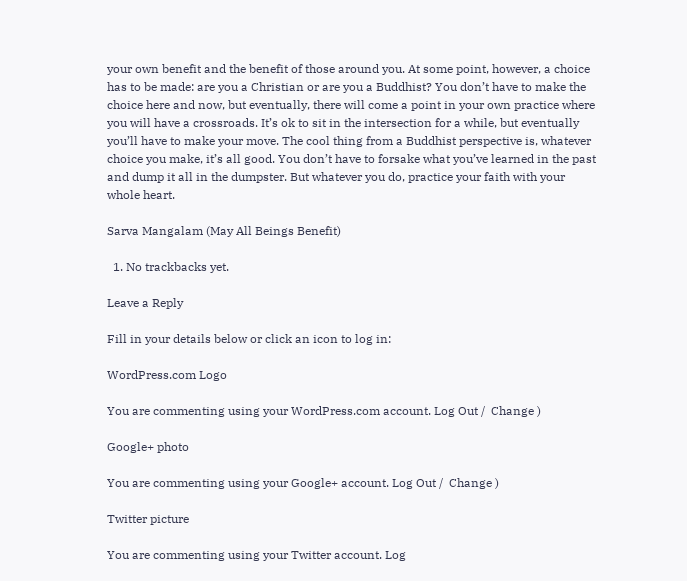your own benefit and the benefit of those around you. At some point, however, a choice has to be made: are you a Christian or are you a Buddhist? You don’t have to make the choice here and now, but eventually, there will come a point in your own practice where you will have a crossroads. It’s ok to sit in the intersection for a while, but eventually you’ll have to make your move. The cool thing from a Buddhist perspective is, whatever choice you make, it’s all good. You don’t have to forsake what you’ve learned in the past and dump it all in the dumpster. But whatever you do, practice your faith with your whole heart.

Sarva Mangalam (May All Beings Benefit)

  1. No trackbacks yet.

Leave a Reply

Fill in your details below or click an icon to log in:

WordPress.com Logo

You are commenting using your WordPress.com account. Log Out /  Change )

Google+ photo

You are commenting using your Google+ account. Log Out /  Change )

Twitter picture

You are commenting using your Twitter account. Log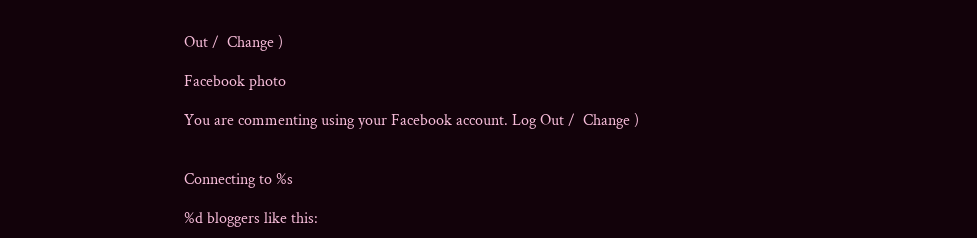Out /  Change )

Facebook photo

You are commenting using your Facebook account. Log Out /  Change )


Connecting to %s

%d bloggers like this: